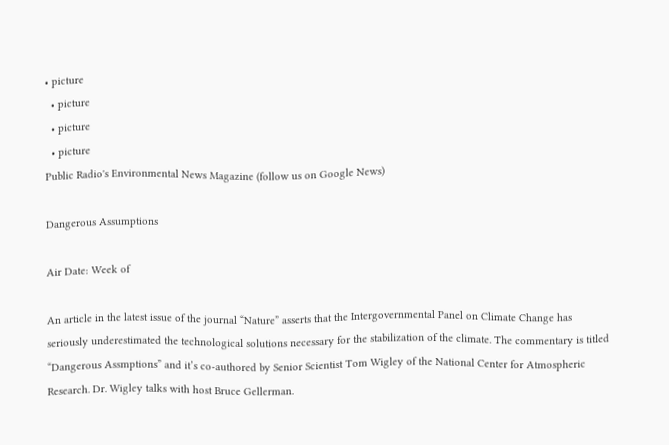• picture
  • picture
  • picture
  • picture
Public Radio's Environmental News Magazine (follow us on Google News)

Dangerous Assumptions

Air Date: Week of

An article in the latest issue of the journal “Nature” asserts that the Intergovernmental Panel on Climate Change has seriously underestimated the technological solutions necessary for the stabilization of the climate. The commentary is titled “Dangerous Assmptions” and it’s co-authored by Senior Scientist Tom Wigley of the National Center for Atmospheric Research. Dr. Wigley talks with host Bruce Gellerman.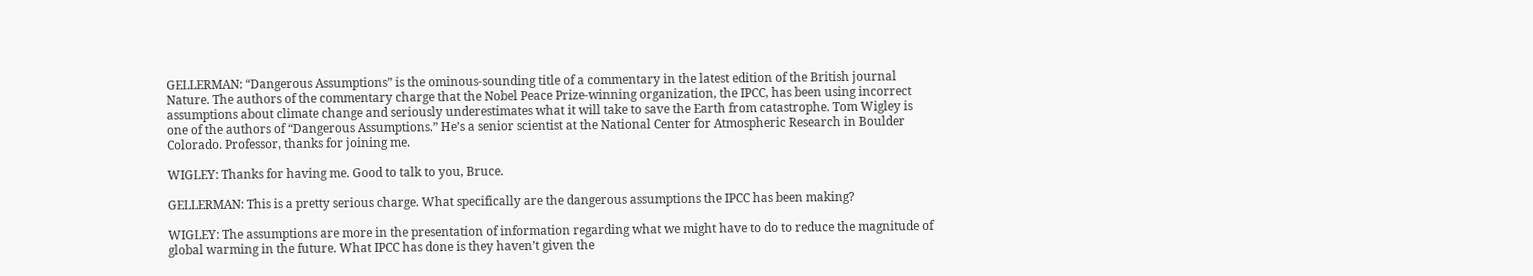GELLERMAN: “Dangerous Assumptions” is the ominous-sounding title of a commentary in the latest edition of the British journal Nature. The authors of the commentary charge that the Nobel Peace Prize-winning organization, the IPCC, has been using incorrect assumptions about climate change and seriously underestimates what it will take to save the Earth from catastrophe. Tom Wigley is one of the authors of “Dangerous Assumptions.” He’s a senior scientist at the National Center for Atmospheric Research in Boulder Colorado. Professor, thanks for joining me.

WIGLEY: Thanks for having me. Good to talk to you, Bruce.

GELLERMAN: This is a pretty serious charge. What specifically are the dangerous assumptions the IPCC has been making?

WIGLEY: The assumptions are more in the presentation of information regarding what we might have to do to reduce the magnitude of global warming in the future. What IPCC has done is they haven’t given the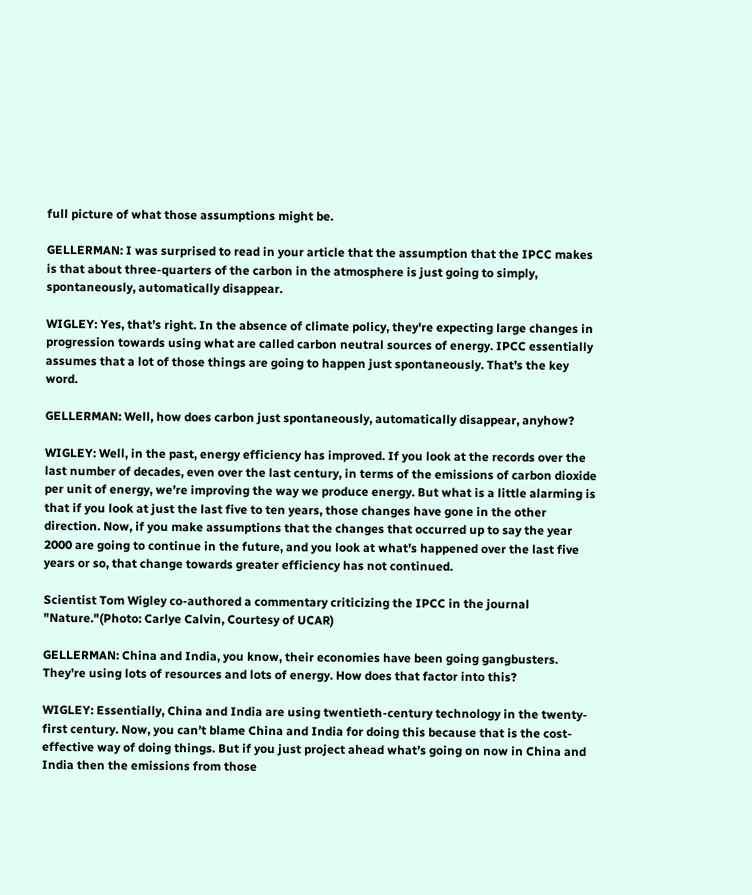full picture of what those assumptions might be.

GELLERMAN: I was surprised to read in your article that the assumption that the IPCC makes is that about three-quarters of the carbon in the atmosphere is just going to simply, spontaneously, automatically disappear.

WIGLEY: Yes, that’s right. In the absence of climate policy, they're expecting large changes in progression towards using what are called carbon neutral sources of energy. IPCC essentially assumes that a lot of those things are going to happen just spontaneously. That’s the key word.

GELLERMAN: Well, how does carbon just spontaneously, automatically disappear, anyhow?

WIGLEY: Well, in the past, energy efficiency has improved. If you look at the records over the last number of decades, even over the last century, in terms of the emissions of carbon dioxide per unit of energy, we’re improving the way we produce energy. But what is a little alarming is that if you look at just the last five to ten years, those changes have gone in the other direction. Now, if you make assumptions that the changes that occurred up to say the year 2000 are going to continue in the future, and you look at what’s happened over the last five years or so, that change towards greater efficiency has not continued.

Scientist Tom Wigley co-authored a commentary criticizing the IPCC in the journal "Nature."(Photo: Carlye Calvin, Courtesy of UCAR)

GELLERMAN: China and India, you know, their economies have been going gangbusters. They’re using lots of resources and lots of energy. How does that factor into this?

WIGLEY: Essentially, China and India are using twentieth-century technology in the twenty-first century. Now, you can’t blame China and India for doing this because that is the cost-effective way of doing things. But if you just project ahead what’s going on now in China and India then the emissions from those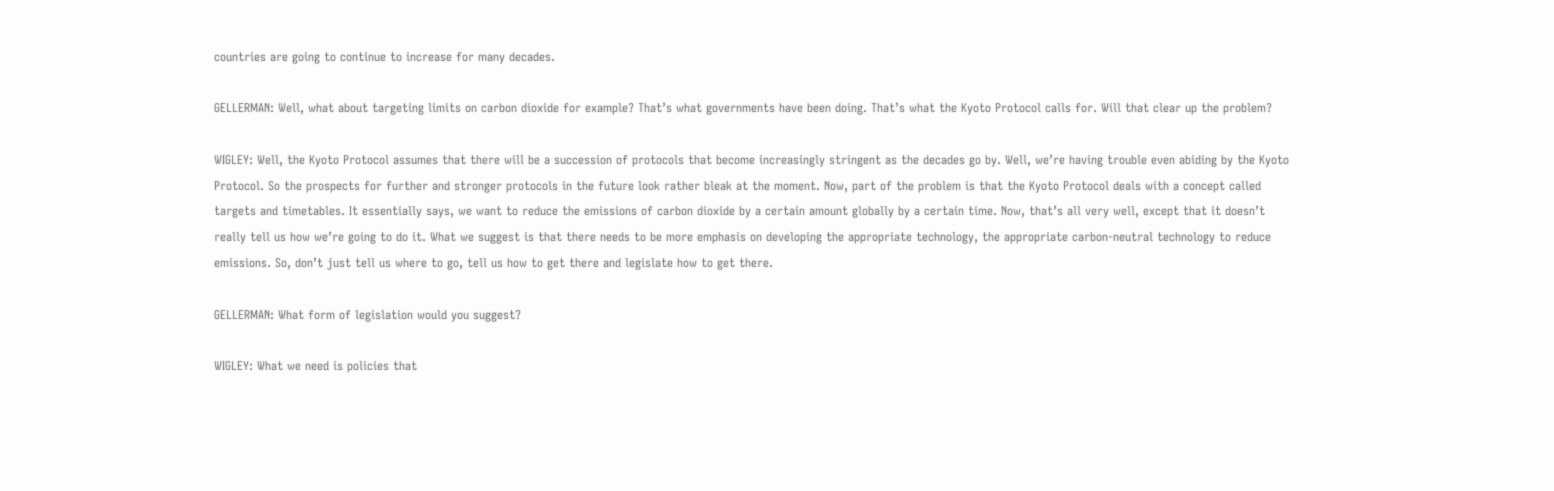countries are going to continue to increase for many decades.

GELLERMAN: Well, what about targeting limits on carbon dioxide for example? That’s what governments have been doing. That’s what the Kyoto Protocol calls for. Will that clear up the problem?

WIGLEY: Well, the Kyoto Protocol assumes that there will be a succession of protocols that become increasingly stringent as the decades go by. Well, we’re having trouble even abiding by the Kyoto Protocol. So the prospects for further and stronger protocols in the future look rather bleak at the moment. Now, part of the problem is that the Kyoto Protocol deals with a concept called targets and timetables. It essentially says, we want to reduce the emissions of carbon dioxide by a certain amount globally by a certain time. Now, that’s all very well, except that it doesn’t really tell us how we’re going to do it. What we suggest is that there needs to be more emphasis on developing the appropriate technology, the appropriate carbon-neutral technology to reduce emissions. So, don’t just tell us where to go, tell us how to get there and legislate how to get there.

GELLERMAN: What form of legislation would you suggest?

WIGLEY: What we need is policies that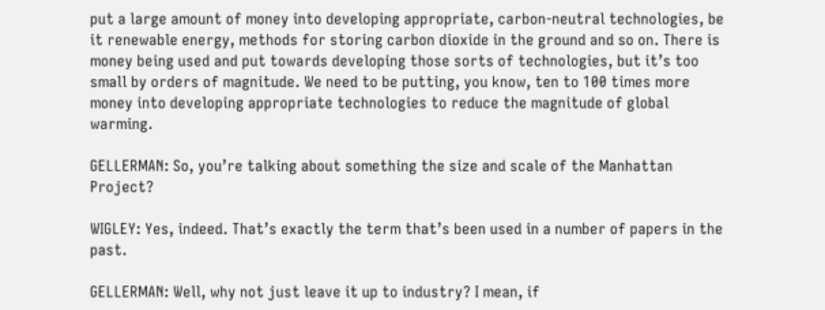put a large amount of money into developing appropriate, carbon-neutral technologies, be it renewable energy, methods for storing carbon dioxide in the ground and so on. There is money being used and put towards developing those sorts of technologies, but it’s too small by orders of magnitude. We need to be putting, you know, ten to 100 times more money into developing appropriate technologies to reduce the magnitude of global warming.

GELLERMAN: So, you’re talking about something the size and scale of the Manhattan Project?

WIGLEY: Yes, indeed. That’s exactly the term that’s been used in a number of papers in the past.

GELLERMAN: Well, why not just leave it up to industry? I mean, if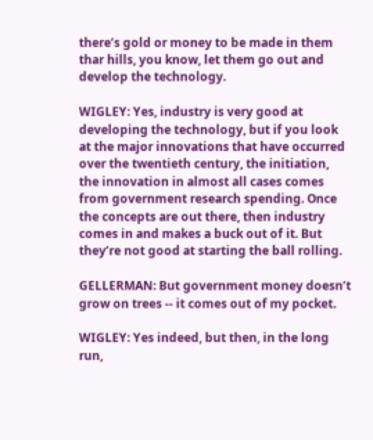there’s gold or money to be made in them thar hills, you know, let them go out and develop the technology.

WIGLEY: Yes, industry is very good at developing the technology, but if you look at the major innovations that have occurred over the twentieth century, the initiation, the innovation in almost all cases comes from government research spending. Once the concepts are out there, then industry comes in and makes a buck out of it. But they’re not good at starting the ball rolling.

GELLERMAN: But government money doesn’t grow on trees -- it comes out of my pocket.

WIGLEY: Yes indeed, but then, in the long run,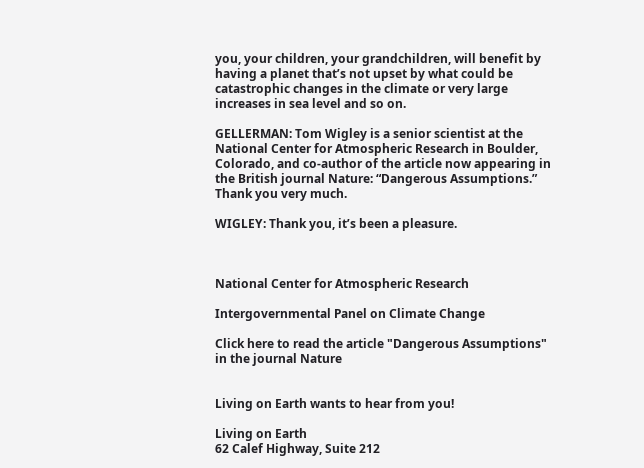you, your children, your grandchildren, will benefit by having a planet that’s not upset by what could be catastrophic changes in the climate or very large increases in sea level and so on.

GELLERMAN: Tom Wigley is a senior scientist at the National Center for Atmospheric Research in Boulder, Colorado, and co-author of the article now appearing in the British journal Nature: “Dangerous Assumptions.” Thank you very much.

WIGLEY: Thank you, it’s been a pleasure.



National Center for Atmospheric Research

Intergovernmental Panel on Climate Change

Click here to read the article "Dangerous Assumptions" in the journal Nature


Living on Earth wants to hear from you!

Living on Earth
62 Calef Highway, Suite 212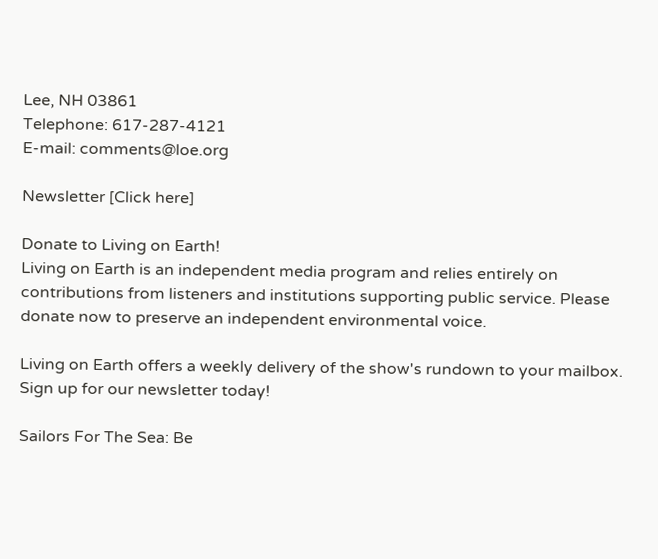Lee, NH 03861
Telephone: 617-287-4121
E-mail: comments@loe.org

Newsletter [Click here]

Donate to Living on Earth!
Living on Earth is an independent media program and relies entirely on contributions from listeners and institutions supporting public service. Please donate now to preserve an independent environmental voice.

Living on Earth offers a weekly delivery of the show's rundown to your mailbox. Sign up for our newsletter today!

Sailors For The Sea: Be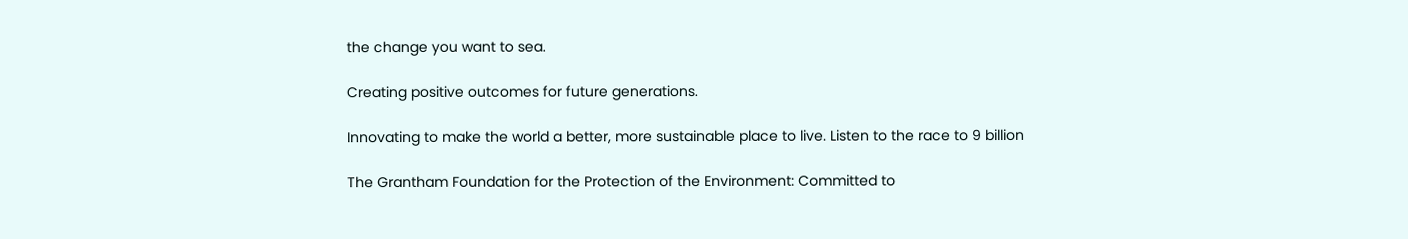the change you want to sea.

Creating positive outcomes for future generations.

Innovating to make the world a better, more sustainable place to live. Listen to the race to 9 billion

The Grantham Foundation for the Protection of the Environment: Committed to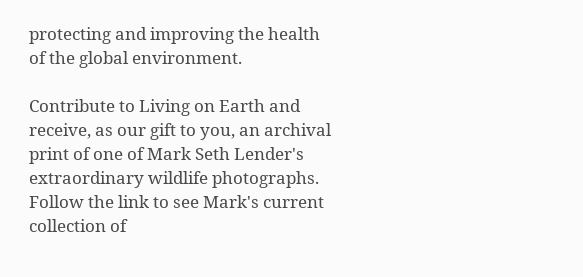protecting and improving the health of the global environment.

Contribute to Living on Earth and receive, as our gift to you, an archival print of one of Mark Seth Lender's extraordinary wildlife photographs. Follow the link to see Mark's current collection of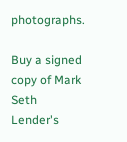photographs.

Buy a signed copy of Mark Seth Lender's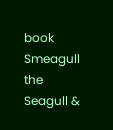book Smeagull the Seagull &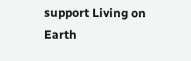support Living on Earth